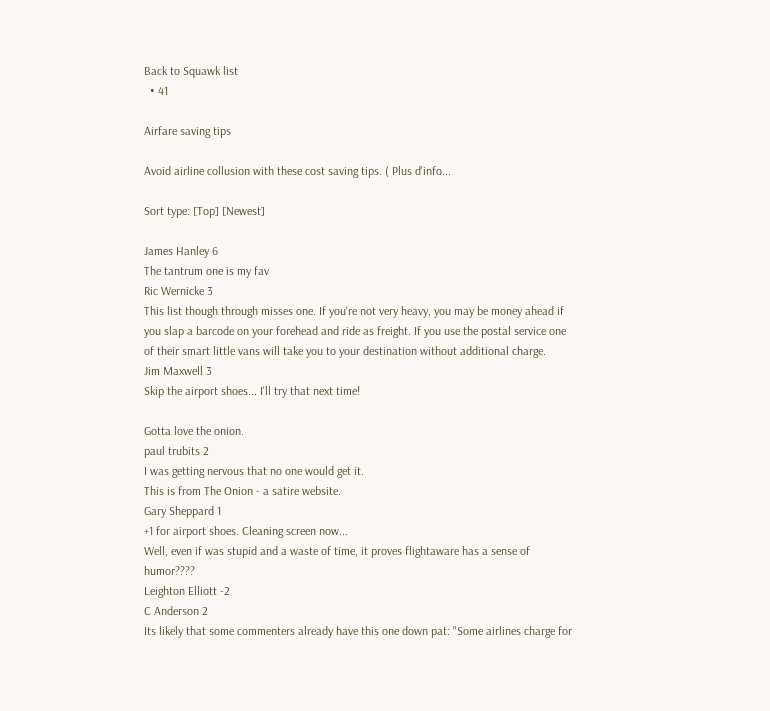Back to Squawk list
  • 41

Airfare saving tips

Avoid airline collusion with these cost saving tips. ( Plus d'info...

Sort type: [Top] [Newest]

James Hanley 6
The tantrum one is my fav
Ric Wernicke 3
This list though through misses one. If you're not very heavy, you may be money ahead if you slap a barcode on your forehead and ride as freight. If you use the postal service one of their smart little vans will take you to your destination without additional charge.
Jim Maxwell 3
Skip the airport shoes... I'll try that next time!

Gotta love the onion.
paul trubits 2
I was getting nervous that no one would get it.
This is from The Onion - a satire website.
Gary Sheppard 1
+1 for airport shoes. Cleaning screen now...
Well, even if was stupid and a waste of time, it proves flightaware has a sense of humor????
Leighton Elliott -2
C Anderson 2
Its likely that some commenters already have this one down pat: "Some airlines charge for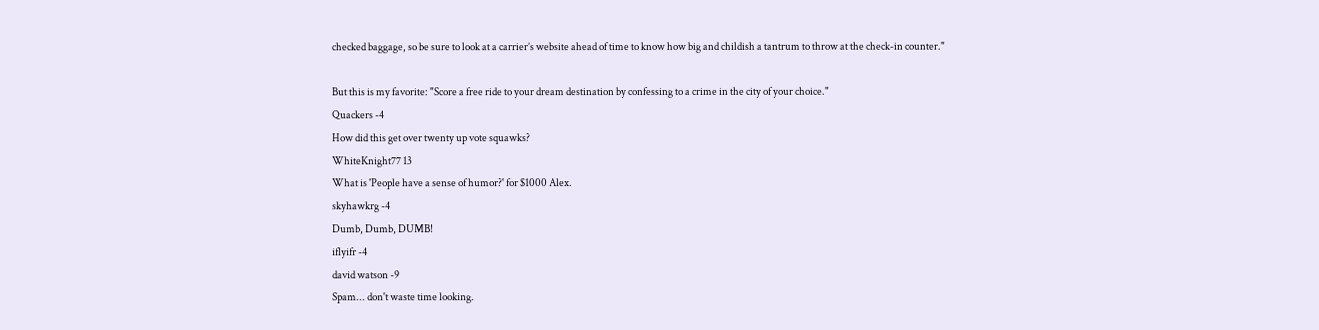checked baggage, so be sure to look at a carrier’s website ahead of time to know how big and childish a tantrum to throw at the check-in counter."

But this is my favorite: "Score a free ride to your dream destination by confessing to a crime in the city of your choice."
Quackers -4
How did this get over twenty up vote squawks?
WhiteKnight77 13
What is 'People have a sense of humor?' for $1000 Alex.
skyhawkrg -4
Dumb, Dumb, DUMB!
iflyifr -4
david watson -9
Spam... don't waste time looking.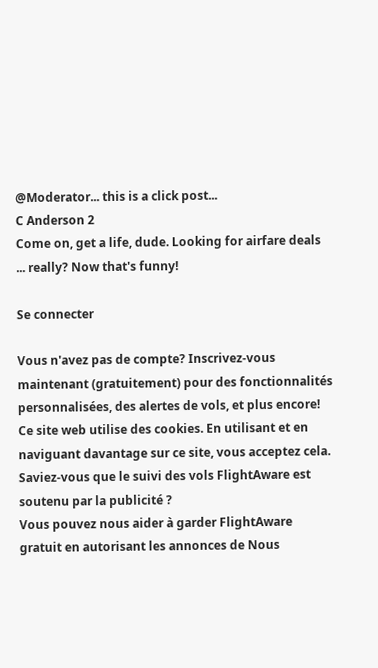@Moderator... this is a click post...
C Anderson 2
Come on, get a life, dude. Looking for airfare deals ... really? Now that's funny!

Se connecter

Vous n'avez pas de compte? Inscrivez-vous maintenant (gratuitement) pour des fonctionnalités personnalisées, des alertes de vols, et plus encore!
Ce site web utilise des cookies. En utilisant et en naviguant davantage sur ce site, vous acceptez cela.
Saviez-vous que le suivi des vols FlightAware est soutenu par la publicité ?
Vous pouvez nous aider à garder FlightAware gratuit en autorisant les annonces de Nous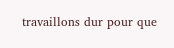travaillons dur pour que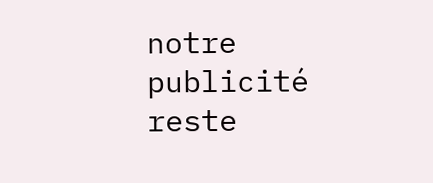notre publicité reste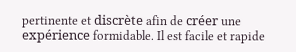pertinente et discrète afin de créer une expérience formidable. Il est facile et rapide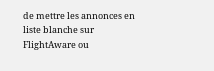de mettre les annonces en liste blanche sur FlightAware ou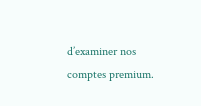d’examiner nos comptes premium.